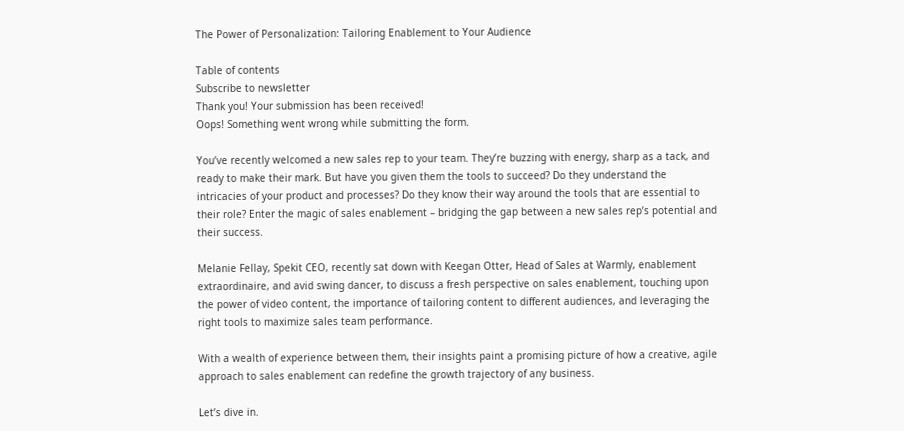The Power of Personalization: Tailoring Enablement to Your Audience

Table of contents
Subscribe to newsletter
Thank you! Your submission has been received!
Oops! Something went wrong while submitting the form.

You’ve recently welcomed a new sales rep to your team. They’re buzzing with energy, sharp as a tack, and ready to make their mark. But have you given them the tools to succeed? Do they understand the intricacies of your product and processes? Do they know their way around the tools that are essential to their role? Enter the magic of sales enablement – bridging the gap between a new sales rep’s potential and their success.

Melanie Fellay, Spekit CEO, recently sat down with Keegan Otter, Head of Sales at Warmly, enablement extraordinaire, and avid swing dancer, to discuss a fresh perspective on sales enablement, touching upon the power of video content, the importance of tailoring content to different audiences, and leveraging the right tools to maximize sales team performance.

With a wealth of experience between them, their insights paint a promising picture of how a creative, agile approach to sales enablement can redefine the growth trajectory of any business.

Let’s dive in.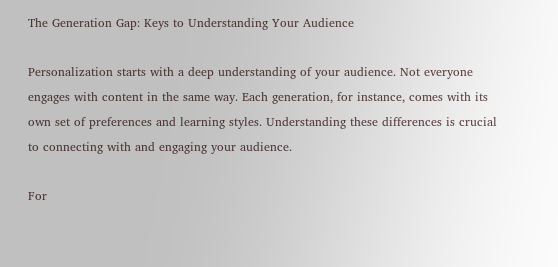The Generation Gap: Keys to Understanding Your Audience

Personalization starts with a deep understanding of your audience. Not everyone engages with content in the same way. Each generation, for instance, comes with its own set of preferences and learning styles. Understanding these differences is crucial to connecting with and engaging your audience.

For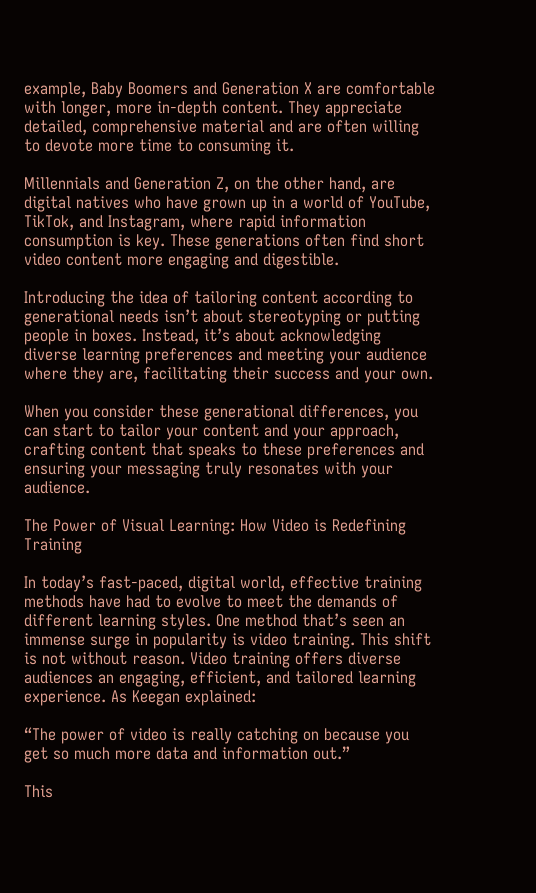example, Baby Boomers and Generation X are comfortable with longer, more in-depth content. They appreciate detailed, comprehensive material and are often willing to devote more time to consuming it.

Millennials and Generation Z, on the other hand, are digital natives who have grown up in a world of YouTube, TikTok, and Instagram, where rapid information consumption is key. These generations often find short video content more engaging and digestible.

Introducing the idea of tailoring content according to generational needs isn’t about stereotyping or putting people in boxes. Instead, it’s about acknowledging diverse learning preferences and meeting your audience where they are, facilitating their success and your own.

When you consider these generational differences, you can start to tailor your content and your approach, crafting content that speaks to these preferences and ensuring your messaging truly resonates with your audience.

The Power of Visual Learning: How Video is Redefining Training

In today’s fast-paced, digital world, effective training methods have had to evolve to meet the demands of different learning styles. One method that’s seen an immense surge in popularity is video training. This shift is not without reason. Video training offers diverse audiences an engaging, efficient, and tailored learning experience. As Keegan explained:

“The power of video is really catching on because you get so much more data and information out.”

This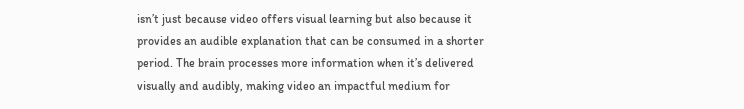isn’t just because video offers visual learning but also because it provides an audible explanation that can be consumed in a shorter period. The brain processes more information when it’s delivered visually and audibly, making video an impactful medium for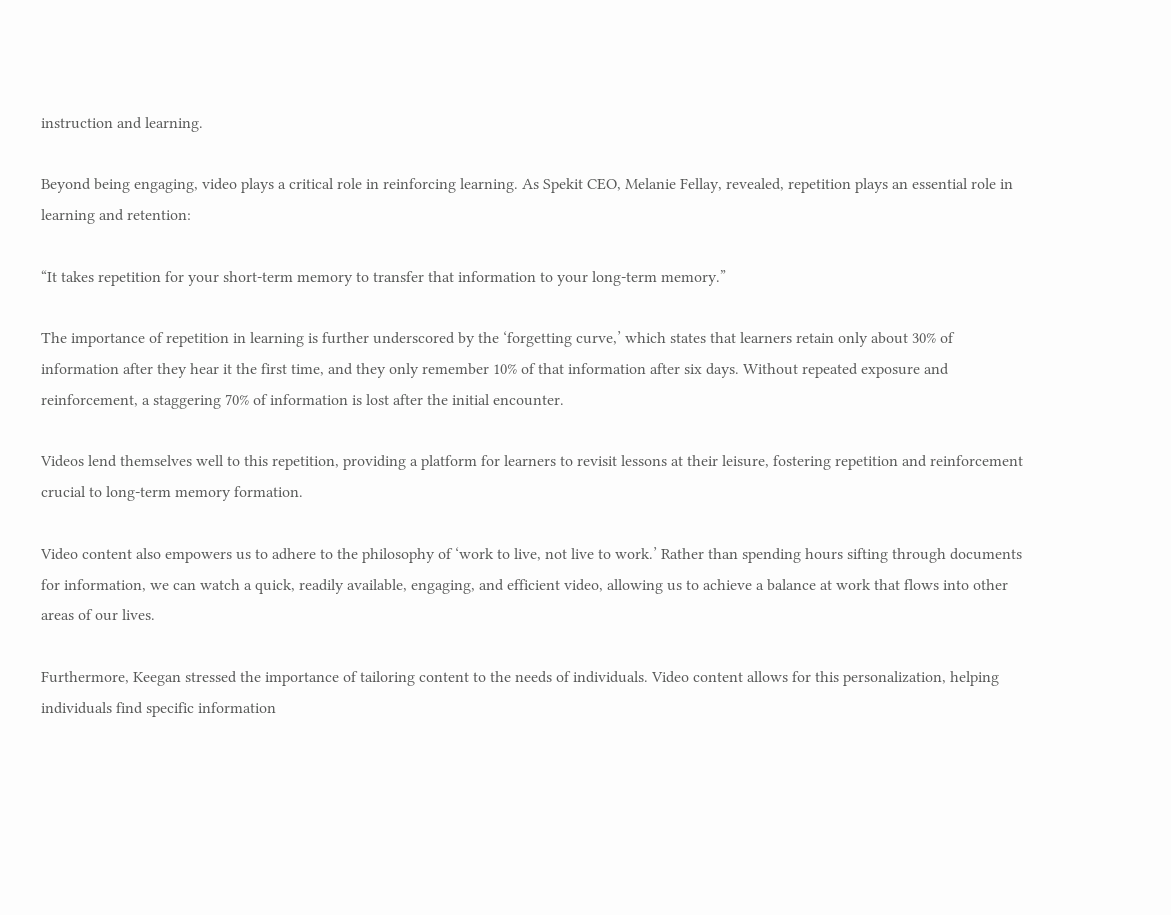instruction and learning.

Beyond being engaging, video plays a critical role in reinforcing learning. As Spekit CEO, Melanie Fellay, revealed, repetition plays an essential role in learning and retention:

“It takes repetition for your short-term memory to transfer that information to your long-term memory.”

The importance of repetition in learning is further underscored by the ‘forgetting curve,’ which states that learners retain only about 30% of information after they hear it the first time, and they only remember 10% of that information after six days. Without repeated exposure and reinforcement, a staggering 70% of information is lost after the initial encounter.

Videos lend themselves well to this repetition, providing a platform for learners to revisit lessons at their leisure, fostering repetition and reinforcement crucial to long-term memory formation.

Video content also empowers us to adhere to the philosophy of ‘work to live, not live to work.’ Rather than spending hours sifting through documents for information, we can watch a quick, readily available, engaging, and efficient video, allowing us to achieve a balance at work that flows into other areas of our lives.

Furthermore, Keegan stressed the importance of tailoring content to the needs of individuals. Video content allows for this personalization, helping individuals find specific information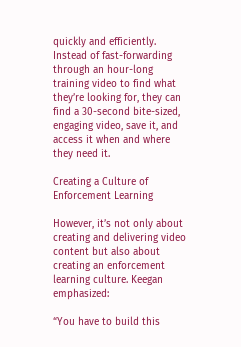quickly and efficiently. Instead of fast-forwarding through an hour-long training video to find what they’re looking for, they can find a 30-second bite-sized, engaging video, save it, and access it when and where they need it.

Creating a Culture of Enforcement Learning

However, it’s not only about creating and delivering video content but also about creating an enforcement learning culture. Keegan emphasized:

“You have to build this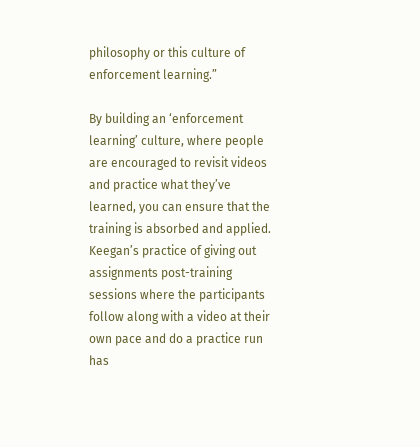philosophy or this culture of enforcement learning.”

By building an ‘enforcement learning’ culture, where people are encouraged to revisit videos and practice what they’ve learned, you can ensure that the training is absorbed and applied. Keegan’s practice of giving out assignments post-training sessions where the participants follow along with a video at their own pace and do a practice run has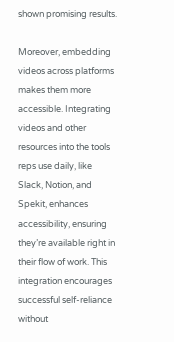shown promising results.

Moreover, embedding videos across platforms makes them more accessible. Integrating videos and other resources into the tools reps use daily, like Slack, Notion, and Spekit, enhances accessibility, ensuring they’re available right in their flow of work. This integration encourages successful self-reliance without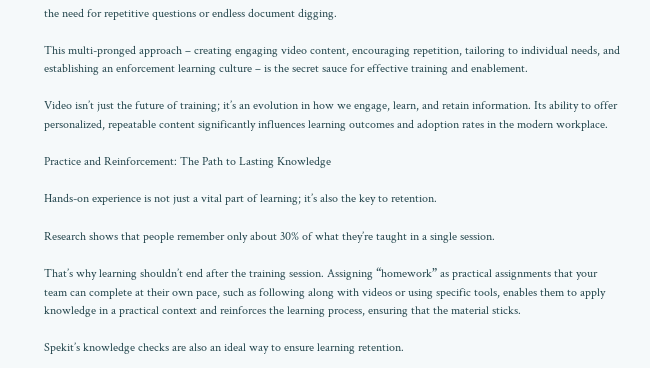the need for repetitive questions or endless document digging.

This multi-pronged approach – creating engaging video content, encouraging repetition, tailoring to individual needs, and establishing an enforcement learning culture – is the secret sauce for effective training and enablement.

Video isn’t just the future of training; it’s an evolution in how we engage, learn, and retain information. Its ability to offer personalized, repeatable content significantly influences learning outcomes and adoption rates in the modern workplace.

Practice and Reinforcement: The Path to Lasting Knowledge

Hands-on experience is not just a vital part of learning; it’s also the key to retention.

Research shows that people remember only about 30% of what they’re taught in a single session.

That’s why learning shouldn’t end after the training session. Assigning “homework” as practical assignments that your team can complete at their own pace, such as following along with videos or using specific tools, enables them to apply knowledge in a practical context and reinforces the learning process, ensuring that the material sticks.

Spekit’s knowledge checks are also an ideal way to ensure learning retention.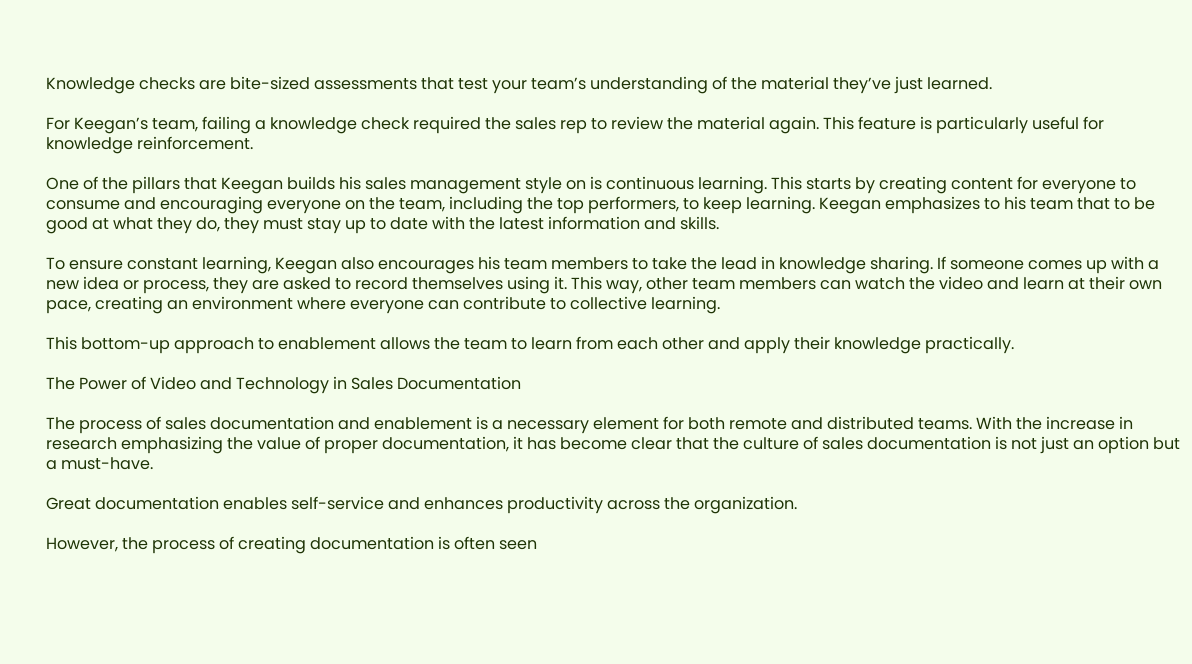Knowledge checks are bite-sized assessments that test your team’s understanding of the material they’ve just learned.

For Keegan’s team, failing a knowledge check required the sales rep to review the material again. This feature is particularly useful for knowledge reinforcement.

One of the pillars that Keegan builds his sales management style on is continuous learning. This starts by creating content for everyone to consume and encouraging everyone on the team, including the top performers, to keep learning. Keegan emphasizes to his team that to be good at what they do, they must stay up to date with the latest information and skills.

To ensure constant learning, Keegan also encourages his team members to take the lead in knowledge sharing. If someone comes up with a new idea or process, they are asked to record themselves using it. This way, other team members can watch the video and learn at their own pace, creating an environment where everyone can contribute to collective learning.

This bottom-up approach to enablement allows the team to learn from each other and apply their knowledge practically.

The Power of Video and Technology in Sales Documentation

The process of sales documentation and enablement is a necessary element for both remote and distributed teams. With the increase in research emphasizing the value of proper documentation, it has become clear that the culture of sales documentation is not just an option but a must-have.

Great documentation enables self-service and enhances productivity across the organization.

However, the process of creating documentation is often seen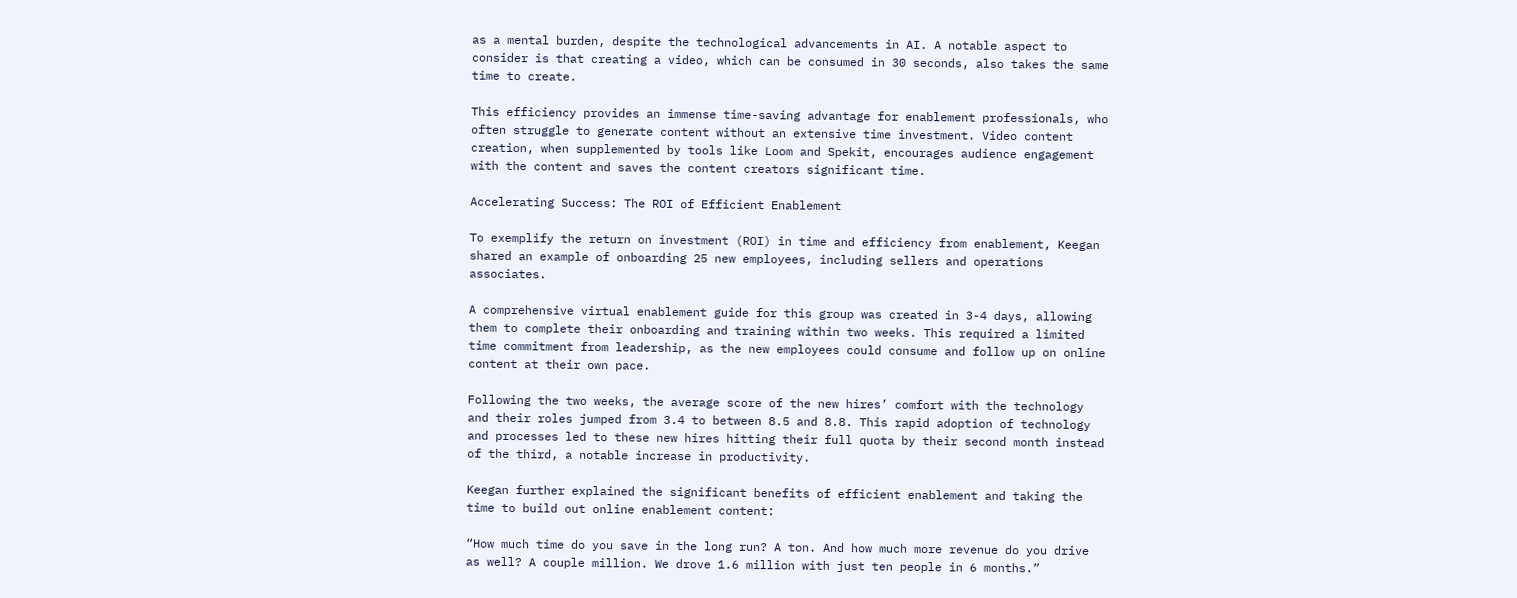as a mental burden, despite the technological advancements in AI. A notable aspect to consider is that creating a video, which can be consumed in 30 seconds, also takes the same time to create.

This efficiency provides an immense time-saving advantage for enablement professionals, who often struggle to generate content without an extensive time investment. Video content creation, when supplemented by tools like Loom and Spekit, encourages audience engagement with the content and saves the content creators significant time.

Accelerating Success: The ROI of Efficient Enablement

To exemplify the return on investment (ROI) in time and efficiency from enablement, Keegan shared an example of onboarding 25 new employees, including sellers and operations associates.

A comprehensive virtual enablement guide for this group was created in 3-4 days, allowing them to complete their onboarding and training within two weeks. This required a limited time commitment from leadership, as the new employees could consume and follow up on online content at their own pace.

Following the two weeks, the average score of the new hires’ comfort with the technology and their roles jumped from 3.4 to between 8.5 and 8.8. This rapid adoption of technology and processes led to these new hires hitting their full quota by their second month instead of the third, a notable increase in productivity.

Keegan further explained the significant benefits of efficient enablement and taking the time to build out online enablement content:

“How much time do you save in the long run? A ton. And how much more revenue do you drive as well? A couple million. We drove 1.6 million with just ten people in 6 months.”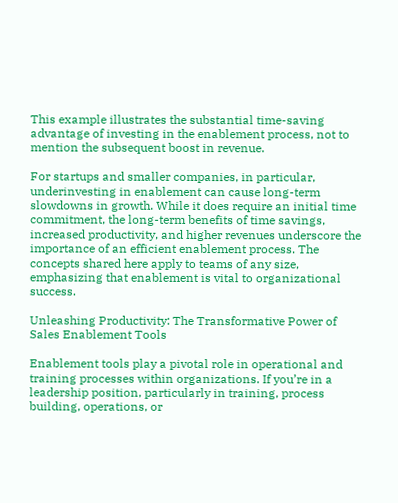This example illustrates the substantial time-saving advantage of investing in the enablement process, not to mention the subsequent boost in revenue.

For startups and smaller companies, in particular, underinvesting in enablement can cause long-term slowdowns in growth. While it does require an initial time commitment, the long-term benefits of time savings, increased productivity, and higher revenues underscore the importance of an efficient enablement process. The concepts shared here apply to teams of any size, emphasizing that enablement is vital to organizational success.

Unleashing Productivity: The Transformative Power of Sales Enablement Tools

Enablement tools play a pivotal role in operational and training processes within organizations. If you’re in a leadership position, particularly in training, process building, operations, or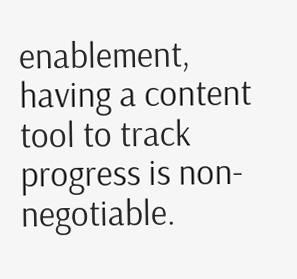enablement, having a content tool to track progress is non-negotiable.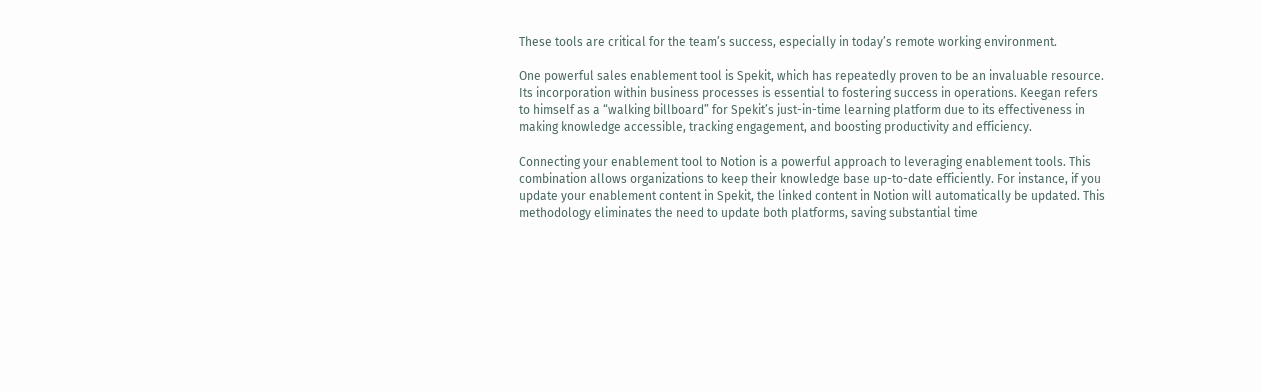These tools are critical for the team’s success, especially in today’s remote working environment.

One powerful sales enablement tool is Spekit, which has repeatedly proven to be an invaluable resource. Its incorporation within business processes is essential to fostering success in operations. Keegan refers to himself as a “walking billboard” for Spekit’s just-in-time learning platform due to its effectiveness in making knowledge accessible, tracking engagement, and boosting productivity and efficiency.

Connecting your enablement tool to Notion is a powerful approach to leveraging enablement tools. This combination allows organizations to keep their knowledge base up-to-date efficiently. For instance, if you update your enablement content in Spekit, the linked content in Notion will automatically be updated. This methodology eliminates the need to update both platforms, saving substantial time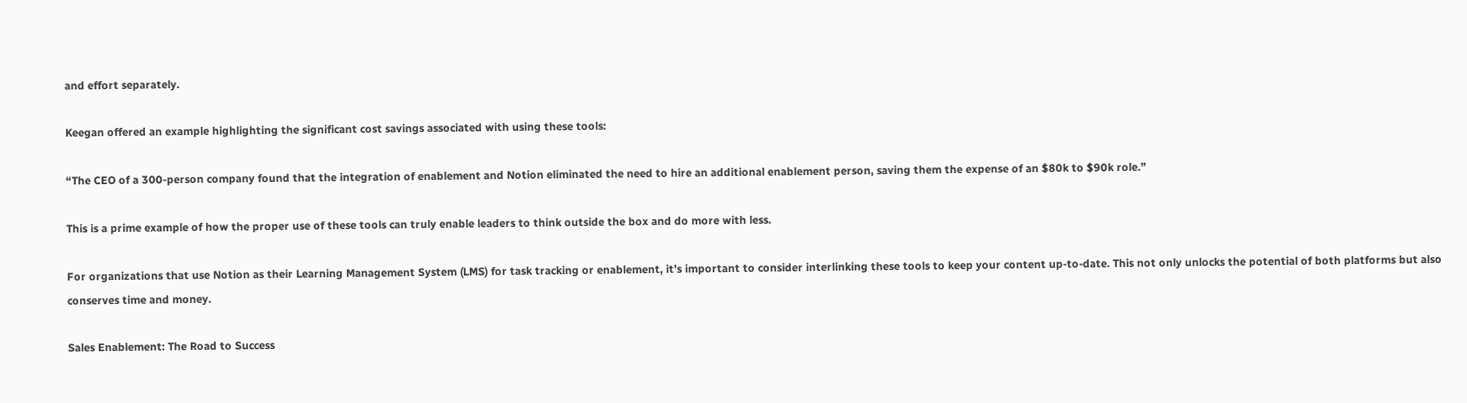and effort separately.

Keegan offered an example highlighting the significant cost savings associated with using these tools:

“The CEO of a 300-person company found that the integration of enablement and Notion eliminated the need to hire an additional enablement person, saving them the expense of an $80k to $90k role.”

This is a prime example of how the proper use of these tools can truly enable leaders to think outside the box and do more with less.

For organizations that use Notion as their Learning Management System (LMS) for task tracking or enablement, it’s important to consider interlinking these tools to keep your content up-to-date. This not only unlocks the potential of both platforms but also conserves time and money.

Sales Enablement: The Road to Success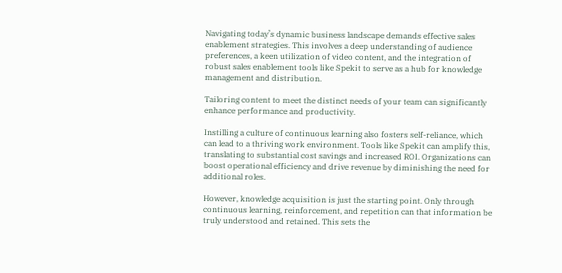Navigating today’s dynamic business landscape demands effective sales enablement strategies. This involves a deep understanding of audience preferences, a keen utilization of video content, and the integration of robust sales enablement tools like Spekit to serve as a hub for knowledge management and distribution.

Tailoring content to meet the distinct needs of your team can significantly enhance performance and productivity.

Instilling a culture of continuous learning also fosters self-reliance, which can lead to a thriving work environment. Tools like Spekit can amplify this, translating to substantial cost savings and increased ROI. Organizations can boost operational efficiency and drive revenue by diminishing the need for additional roles.

However, knowledge acquisition is just the starting point. Only through continuous learning, reinforcement, and repetition can that information be truly understood and retained. This sets the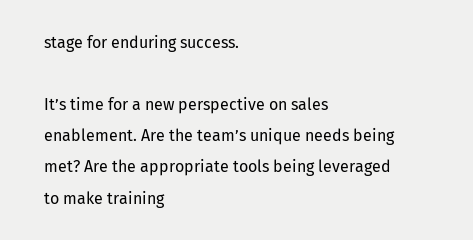stage for enduring success.

It’s time for a new perspective on sales enablement. Are the team’s unique needs being met? Are the appropriate tools being leveraged to make training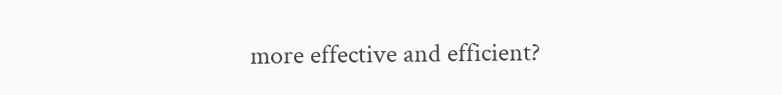more effective and efficient?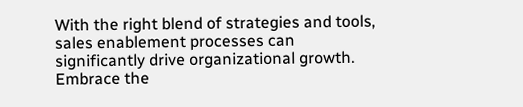With the right blend of strategies and tools, sales enablement processes can significantly drive organizational growth. Embrace the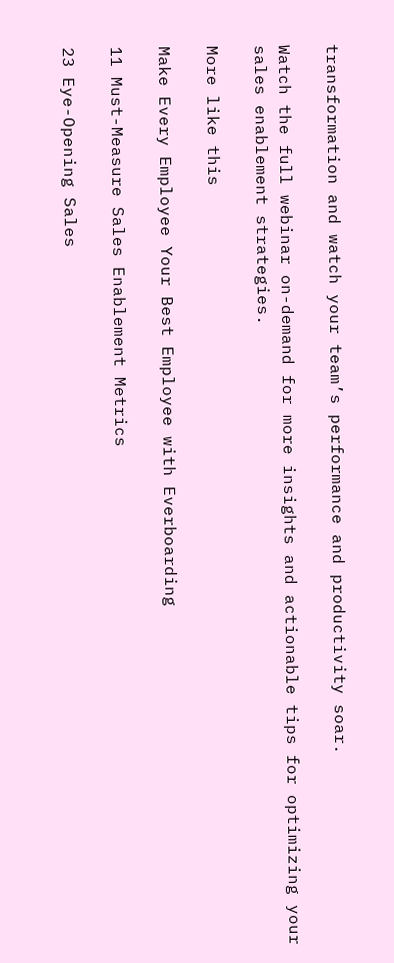transformation and watch your team’s performance and productivity soar.

Watch the full webinar on-demand for more insights and actionable tips for optimizing your sales enablement strategies.

More like this

Make Every Employee Your Best Employee with Everboarding

11 Must-Measure Sales Enablement Metrics

23 Eye-Opening Sales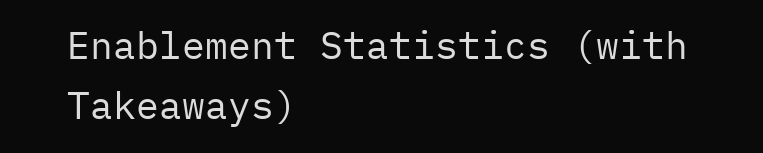Enablement Statistics (with Takeaways)